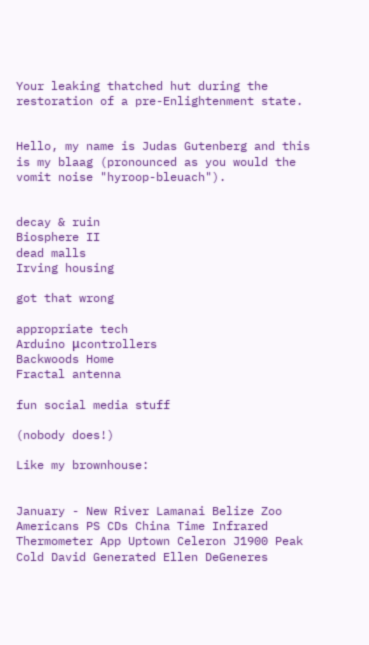Your leaking thatched hut during the restoration of a pre-Enlightenment state.


Hello, my name is Judas Gutenberg and this is my blaag (pronounced as you would the vomit noise "hyroop-bleuach").


decay & ruin
Biosphere II
dead malls
Irving housing

got that wrong

appropriate tech
Arduino μcontrollers
Backwoods Home
Fractal antenna

fun social media stuff

(nobody does!)

Like my brownhouse:


January - New River Lamanai Belize Zoo Americans PS CDs China Time Infrared Thermometer App Uptown Celeron J1900 Peak Cold David Generated Ellen DeGeneres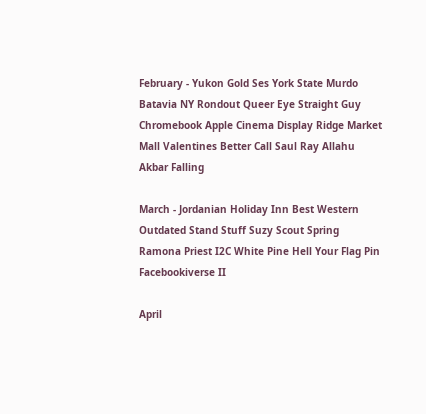February - Yukon Gold Ses York State Murdo Batavia NY Rondout Queer Eye Straight Guy Chromebook Apple Cinema Display Ridge Market Mall Valentines Better Call Saul Ray Allahu Akbar Falling

March - Jordanian Holiday Inn Best Western Outdated Stand Stuff Suzy Scout Spring Ramona Priest I2C White Pine Hell Your Flag Pin Facebookiverse II

April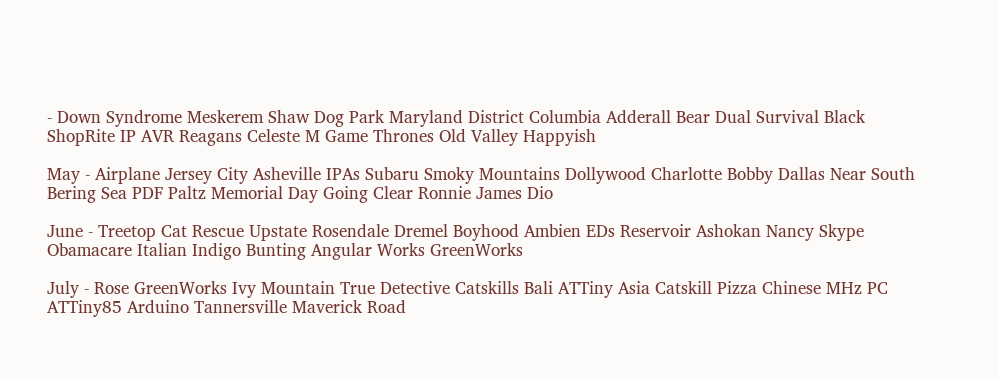- Down Syndrome Meskerem Shaw Dog Park Maryland District Columbia Adderall Bear Dual Survival Black ShopRite IP AVR Reagans Celeste M Game Thrones Old Valley Happyish

May - Airplane Jersey City Asheville IPAs Subaru Smoky Mountains Dollywood Charlotte Bobby Dallas Near South Bering Sea PDF Paltz Memorial Day Going Clear Ronnie James Dio

June - Treetop Cat Rescue Upstate Rosendale Dremel Boyhood Ambien EDs Reservoir Ashokan Nancy Skype Obamacare Italian Indigo Bunting Angular Works GreenWorks

July - Rose GreenWorks Ivy Mountain True Detective Catskills Bali ATTiny Asia Catskill Pizza Chinese MHz PC ATTiny85 Arduino Tannersville Maverick Road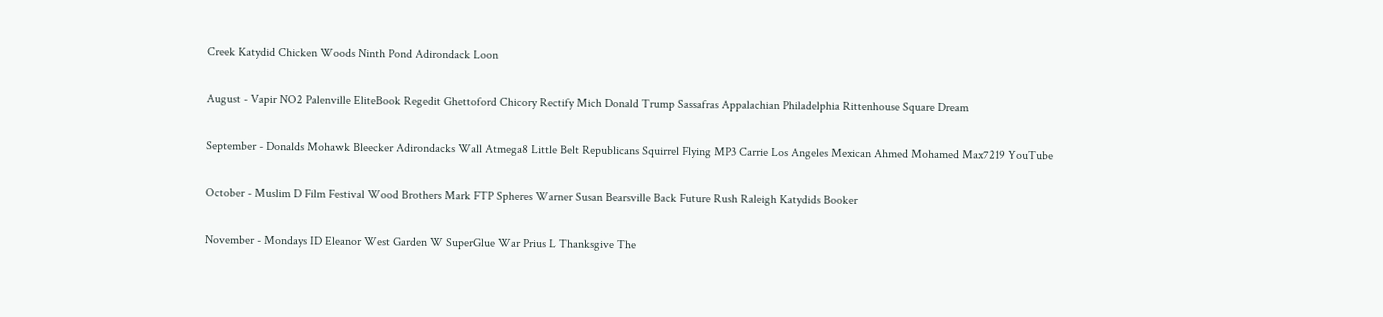Creek Katydid Chicken Woods Ninth Pond Adirondack Loon

August - Vapir NO2 Palenville EliteBook Regedit Ghettoford Chicory Rectify Mich Donald Trump Sassafras Appalachian Philadelphia Rittenhouse Square Dream

September - Donalds Mohawk Bleecker Adirondacks Wall Atmega8 Little Belt Republicans Squirrel Flying MP3 Carrie Los Angeles Mexican Ahmed Mohamed Max7219 YouTube

October - Muslim D Film Festival Wood Brothers Mark FTP Spheres Warner Susan Bearsville Back Future Rush Raleigh Katydids Booker

November - Mondays ID Eleanor West Garden W SuperGlue War Prius L Thanksgive The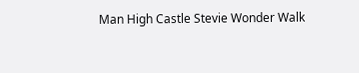Man High Castle Stevie Wonder Walk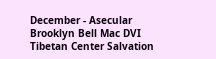December - Asecular Brooklyn Bell Mac DVI Tibetan Center Salvation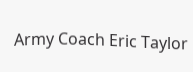Army Coach Eric Taylor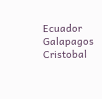Ecuador Galapagos Cristobal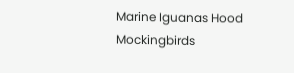Marine Iguanas Hood Mockingbirds